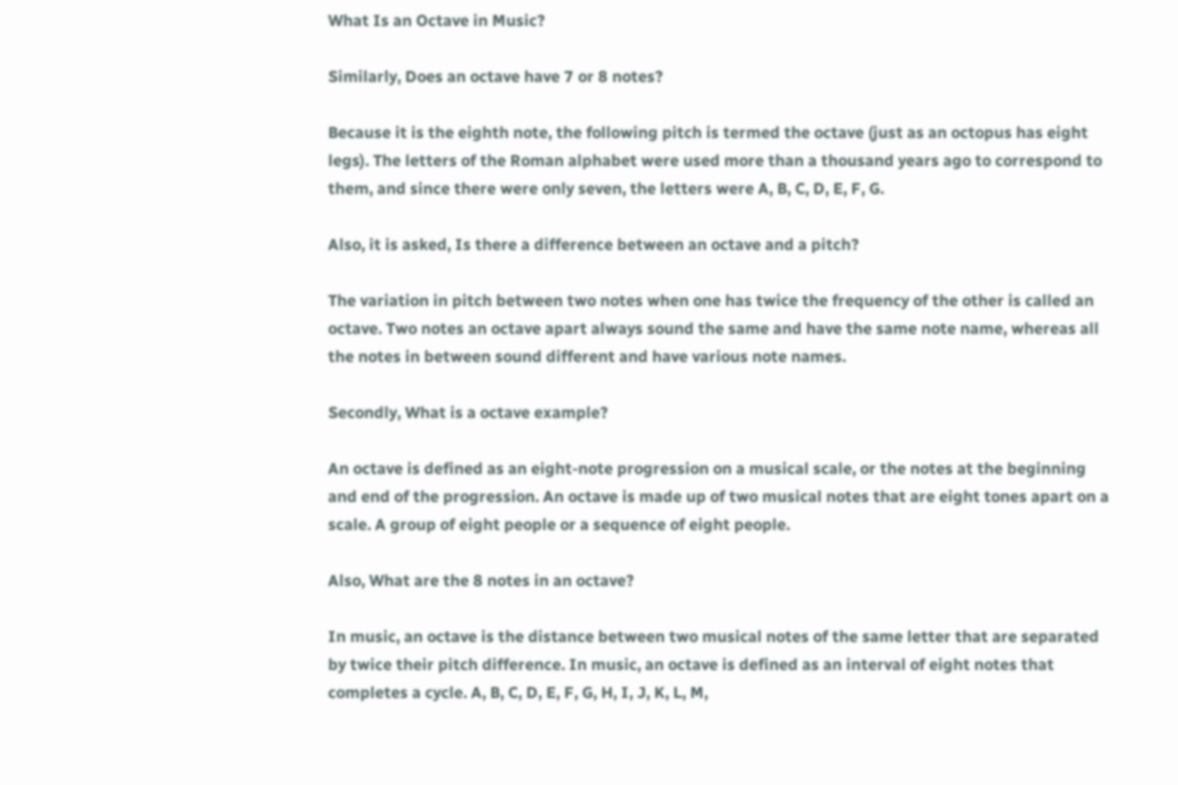What Is an Octave in Music?

Similarly, Does an octave have 7 or 8 notes?

Because it is the eighth note, the following pitch is termed the octave (just as an octopus has eight legs). The letters of the Roman alphabet were used more than a thousand years ago to correspond to them, and since there were only seven, the letters were A, B, C, D, E, F, G.

Also, it is asked, Is there a difference between an octave and a pitch?

The variation in pitch between two notes when one has twice the frequency of the other is called an octave. Two notes an octave apart always sound the same and have the same note name, whereas all the notes in between sound different and have various note names.

Secondly, What is a octave example?

An octave is defined as an eight-note progression on a musical scale, or the notes at the beginning and end of the progression. An octave is made up of two musical notes that are eight tones apart on a scale. A group of eight people or a sequence of eight people.

Also, What are the 8 notes in an octave?

In music, an octave is the distance between two musical notes of the same letter that are separated by twice their pitch difference. In music, an octave is defined as an interval of eight notes that completes a cycle. A, B, C, D, E, F, G, H, I, J, K, L, M,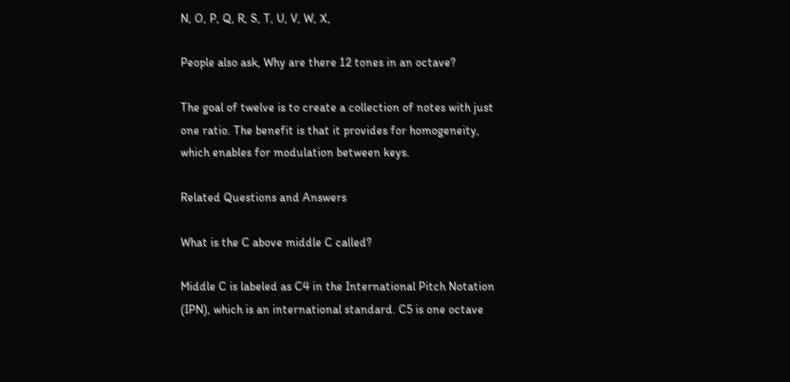N, O, P, Q, R, S, T, U, V, W, X,

People also ask, Why are there 12 tones in an octave?

The goal of twelve is to create a collection of notes with just one ratio. The benefit is that it provides for homogeneity, which enables for modulation between keys.

Related Questions and Answers

What is the C above middle C called?

Middle C is labeled as C4 in the International Pitch Notation (IPN), which is an international standard. C5 is one octave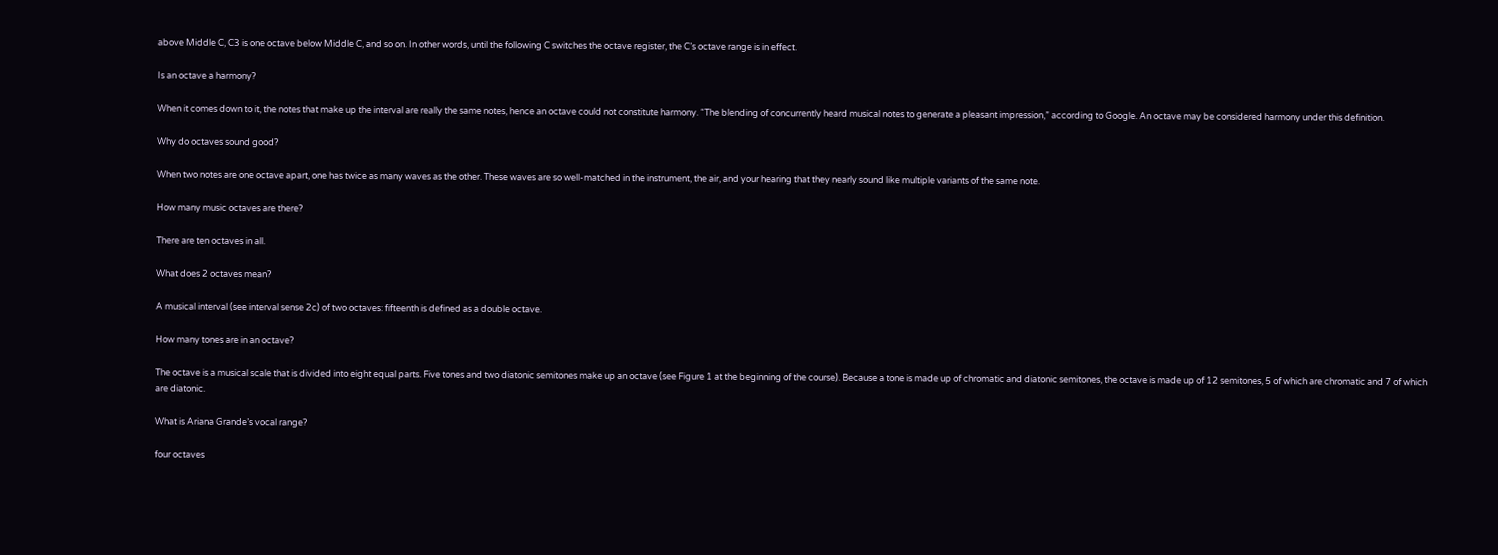above Middle C, C3 is one octave below Middle C, and so on. In other words, until the following C switches the octave register, the C’s octave range is in effect.

Is an octave a harmony?

When it comes down to it, the notes that make up the interval are really the same notes, hence an octave could not constitute harmony. “The blending of concurrently heard musical notes to generate a pleasant impression,” according to Google. An octave may be considered harmony under this definition.

Why do octaves sound good?

When two notes are one octave apart, one has twice as many waves as the other. These waves are so well-matched in the instrument, the air, and your hearing that they nearly sound like multiple variants of the same note.

How many music octaves are there?

There are ten octaves in all.

What does 2 octaves mean?

A musical interval (see interval sense 2c) of two octaves: fifteenth is defined as a double octave.

How many tones are in an octave?

The octave is a musical scale that is divided into eight equal parts. Five tones and two diatonic semitones make up an octave (see Figure 1 at the beginning of the course). Because a tone is made up of chromatic and diatonic semitones, the octave is made up of 12 semitones, 5 of which are chromatic and 7 of which are diatonic.

What is Ariana Grande’s vocal range?

four octaves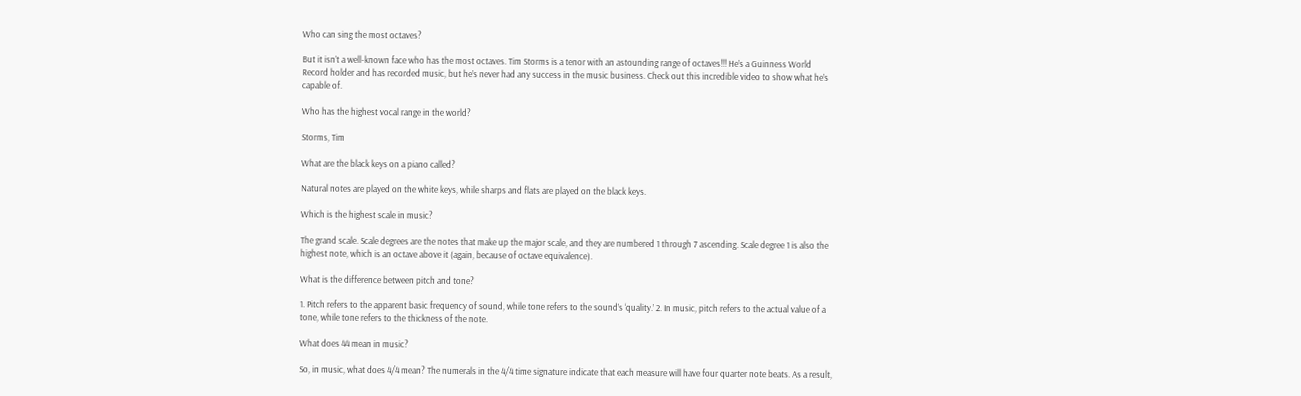Who can sing the most octaves?

But it isn’t a well-known face who has the most octaves. Tim Storms is a tenor with an astounding range of octaves!!! He’s a Guinness World Record holder and has recorded music, but he’s never had any success in the music business. Check out this incredible video to show what he’s capable of.

Who has the highest vocal range in the world?

Storms, Tim

What are the black keys on a piano called?

Natural notes are played on the white keys, while sharps and flats are played on the black keys.

Which is the highest scale in music?

The grand scale. Scale degrees are the notes that make up the major scale, and they are numbered 1 through 7 ascending. Scale degree 1 is also the highest note, which is an octave above it (again, because of octave equivalence).

What is the difference between pitch and tone?

1. Pitch refers to the apparent basic frequency of sound, while tone refers to the sound’s ‘quality.’ 2. In music, pitch refers to the actual value of a tone, while tone refers to the thickness of the note.

What does 44 mean in music?

So, in music, what does 4/4 mean? The numerals in the 4/4 time signature indicate that each measure will have four quarter note beats. As a result,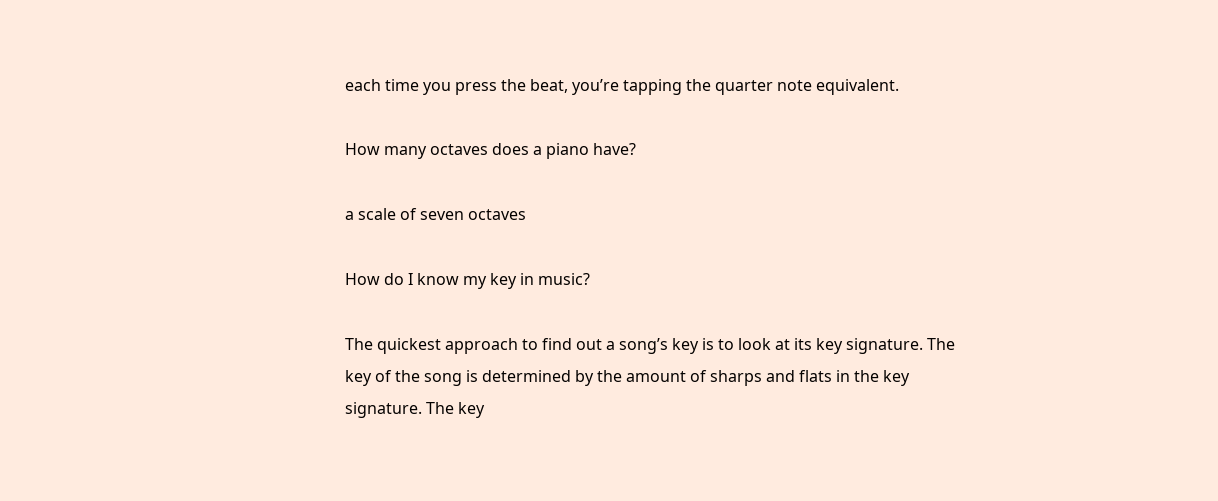each time you press the beat, you’re tapping the quarter note equivalent.

How many octaves does a piano have?

a scale of seven octaves

How do I know my key in music?

The quickest approach to find out a song’s key is to look at its key signature. The key of the song is determined by the amount of sharps and flats in the key signature. The key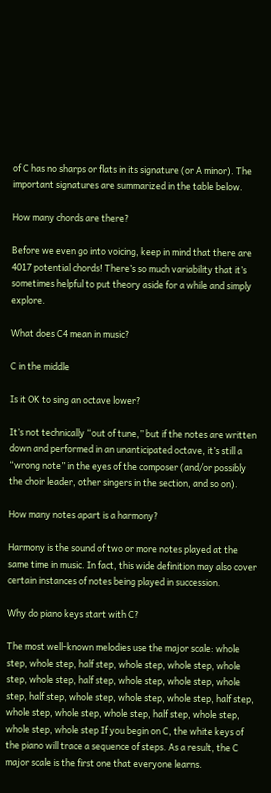of C has no sharps or flats in its signature (or A minor). The important signatures are summarized in the table below.

How many chords are there?

Before we even go into voicing, keep in mind that there are 4017 potential chords! There’s so much variability that it’s sometimes helpful to put theory aside for a while and simply explore.

What does C4 mean in music?

C in the middle

Is it OK to sing an octave lower?

It’s not technically “out of tune,” but if the notes are written down and performed in an unanticipated octave, it’s still a “wrong note” in the eyes of the composer (and/or possibly the choir leader, other singers in the section, and so on).

How many notes apart is a harmony?

Harmony is the sound of two or more notes played at the same time in music. In fact, this wide definition may also cover certain instances of notes being played in succession.

Why do piano keys start with C?

The most well-known melodies use the major scale: whole step, whole step, half step, whole step, whole step, whole step, whole step, half step, whole step, whole step, whole step, half step, whole step, whole step, whole step, half step, whole step, whole step, whole step, half step, whole step, whole step, whole step If you begin on C, the white keys of the piano will trace a sequence of steps. As a result, the C major scale is the first one that everyone learns.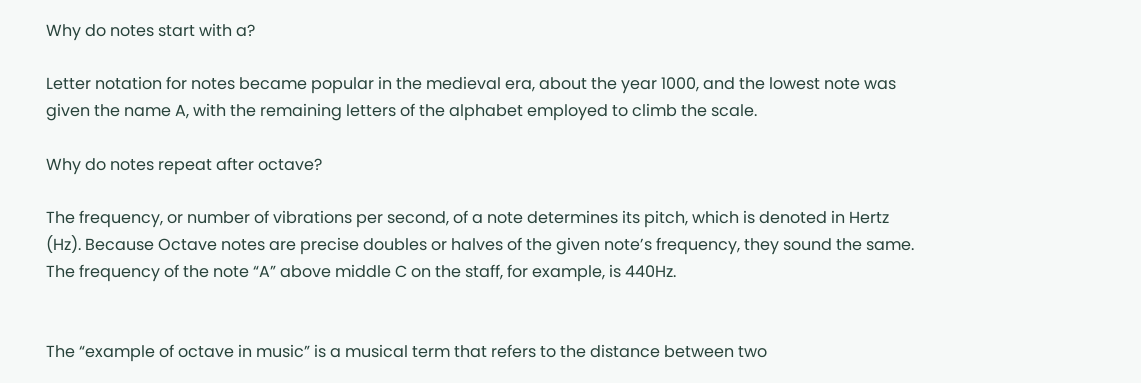Why do notes start with a?

Letter notation for notes became popular in the medieval era, about the year 1000, and the lowest note was given the name A, with the remaining letters of the alphabet employed to climb the scale.

Why do notes repeat after octave?

The frequency, or number of vibrations per second, of a note determines its pitch, which is denoted in Hertz (Hz). Because Octave notes are precise doubles or halves of the given note’s frequency, they sound the same. The frequency of the note “A” above middle C on the staff, for example, is 440Hz.


The “example of octave in music” is a musical term that refers to the distance between two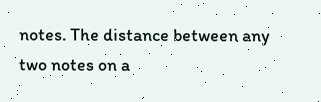notes. The distance between any two notes on a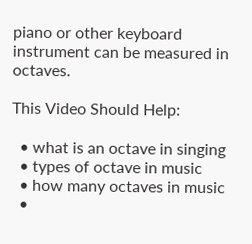piano or other keyboard instrument can be measured in octaves.

This Video Should Help:

  • what is an octave in singing
  • types of octave in music
  • how many octaves in music
  •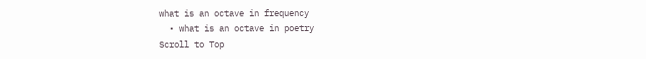what is an octave in frequency
  • what is an octave in poetry
Scroll to Top